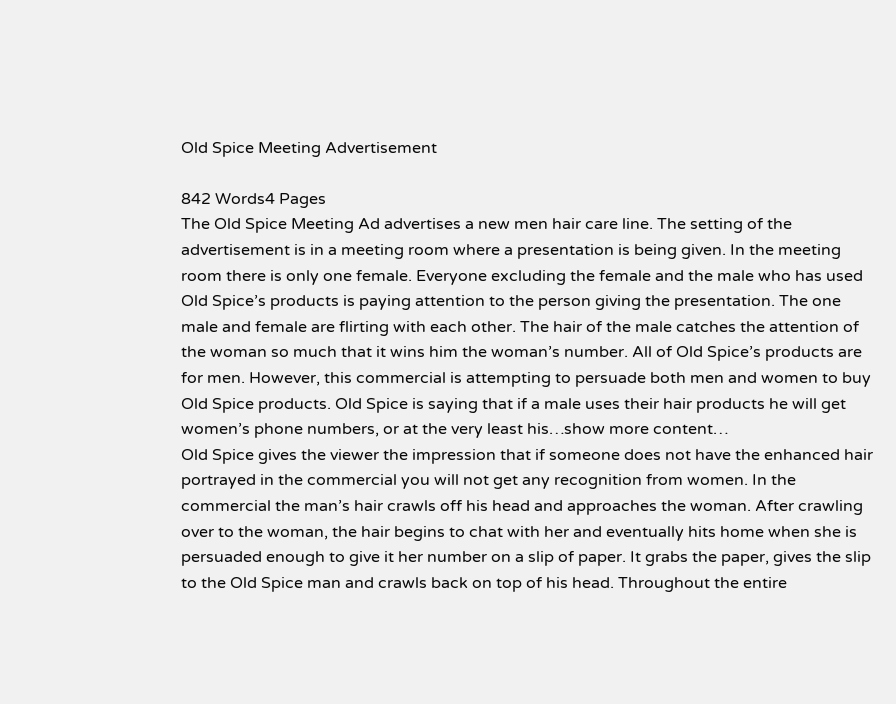Old Spice Meeting Advertisement

842 Words4 Pages
The Old Spice Meeting Ad advertises a new men hair care line. The setting of the advertisement is in a meeting room where a presentation is being given. In the meeting room there is only one female. Everyone excluding the female and the male who has used Old Spice’s products is paying attention to the person giving the presentation. The one male and female are flirting with each other. The hair of the male catches the attention of the woman so much that it wins him the woman’s number. All of Old Spice’s products are for men. However, this commercial is attempting to persuade both men and women to buy Old Spice products. Old Spice is saying that if a male uses their hair products he will get women’s phone numbers, or at the very least his…show more content…
Old Spice gives the viewer the impression that if someone does not have the enhanced hair portrayed in the commercial you will not get any recognition from women. In the commercial the man’s hair crawls off his head and approaches the woman. After crawling over to the woman, the hair begins to chat with her and eventually hits home when she is persuaded enough to give it her number on a slip of paper. It grabs the paper, gives the slip to the Old Spice man and crawls back on top of his head. Throughout the entire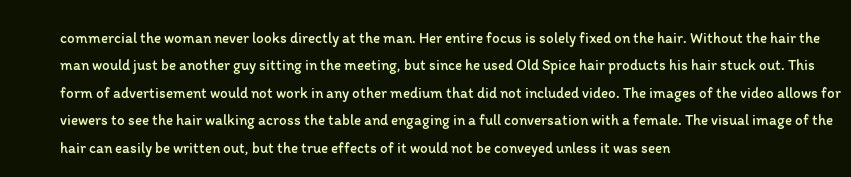commercial the woman never looks directly at the man. Her entire focus is solely fixed on the hair. Without the hair the man would just be another guy sitting in the meeting, but since he used Old Spice hair products his hair stuck out. This form of advertisement would not work in any other medium that did not included video. The images of the video allows for viewers to see the hair walking across the table and engaging in a full conversation with a female. The visual image of the hair can easily be written out, but the true effects of it would not be conveyed unless it was seen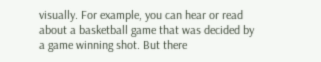visually. For example, you can hear or read about a basketball game that was decided by a game winning shot. But there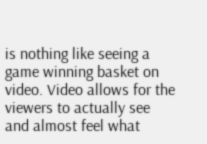is nothing like seeing a game winning basket on video. Video allows for the viewers to actually see and almost feel what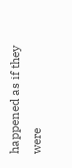happened as if they were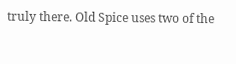truly there. Old Spice uses two of the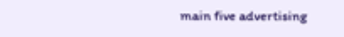main five advertising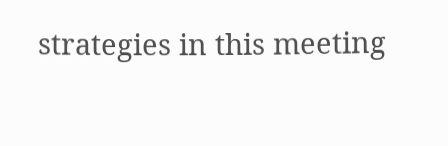strategies in this meeting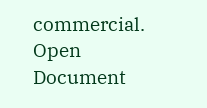commercial.
Open Document